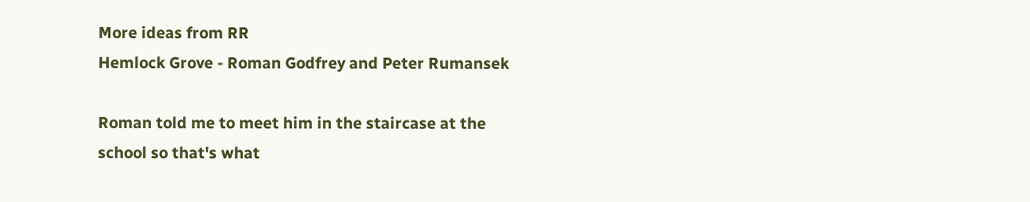More ideas from RR
Hemlock Grove - Roman Godfrey and Peter Rumansek

Roman told me to meet him in the staircase at the school so that's what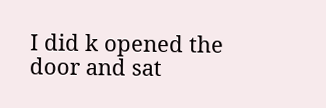I did k opened the door and sat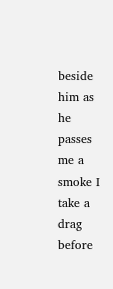beside him as he passes me a smoke I take a drag before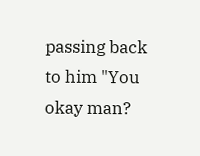passing back to him "You okay man?